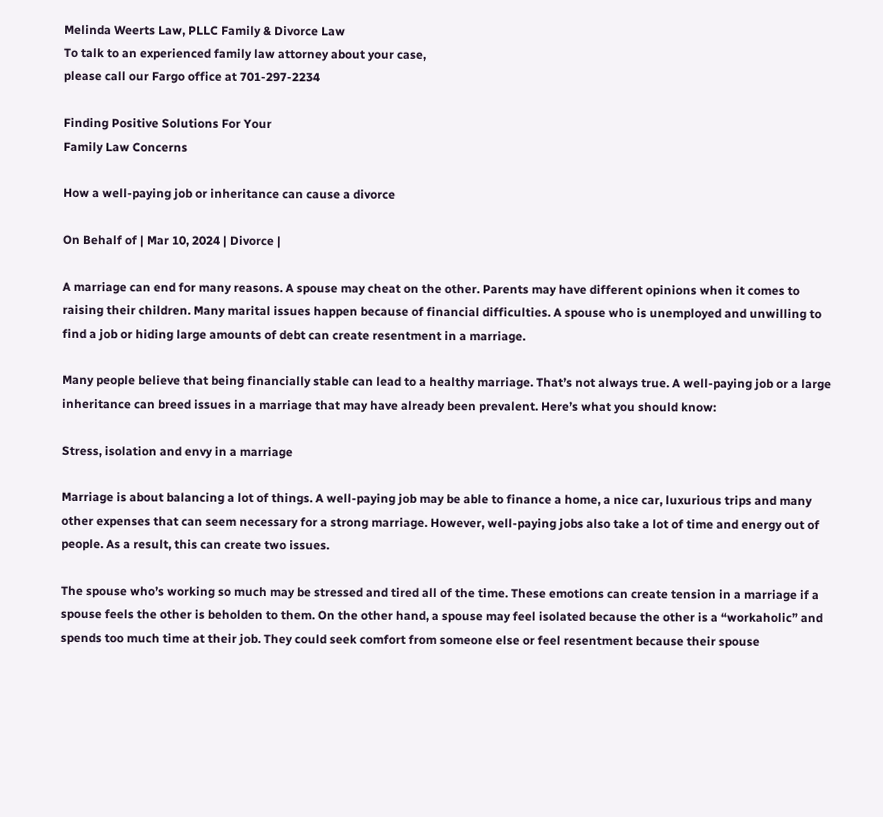Melinda Weerts Law, PLLC Family & Divorce Law
To talk to an experienced family law attorney about your case,
please call our Fargo office at 701-297-2234

Finding Positive Solutions For Your
Family Law Concerns

How a well-paying job or inheritance can cause a divorce

On Behalf of | Mar 10, 2024 | Divorce |

A marriage can end for many reasons. A spouse may cheat on the other. Parents may have different opinions when it comes to raising their children. Many marital issues happen because of financial difficulties. A spouse who is unemployed and unwilling to find a job or hiding large amounts of debt can create resentment in a marriage.

Many people believe that being financially stable can lead to a healthy marriage. That’s not always true. A well-paying job or a large inheritance can breed issues in a marriage that may have already been prevalent. Here’s what you should know:

Stress, isolation and envy in a marriage

Marriage is about balancing a lot of things. A well-paying job may be able to finance a home, a nice car, luxurious trips and many other expenses that can seem necessary for a strong marriage. However, well-paying jobs also take a lot of time and energy out of people. As a result, this can create two issues.

The spouse who’s working so much may be stressed and tired all of the time. These emotions can create tension in a marriage if a spouse feels the other is beholden to them. On the other hand, a spouse may feel isolated because the other is a “workaholic” and spends too much time at their job. They could seek comfort from someone else or feel resentment because their spouse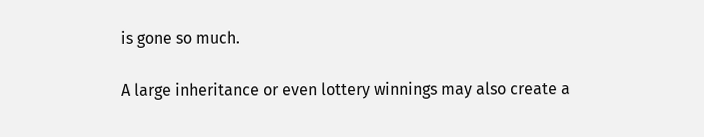is gone so much.

A large inheritance or even lottery winnings may also create a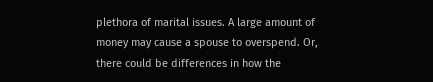plethora of marital issues. A large amount of money may cause a spouse to overspend. Or, there could be differences in how the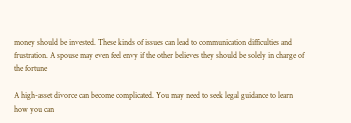money should be invested. These kinds of issues can lead to communication difficulties and frustration. A spouse may even feel envy if the other believes they should be solely in charge of the fortune

A high-asset divorce can become complicated. You may need to seek legal guidance to learn how you can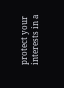protect your interests in a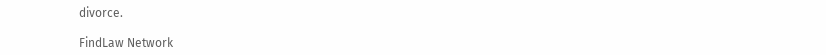divorce.

FindLaw Network